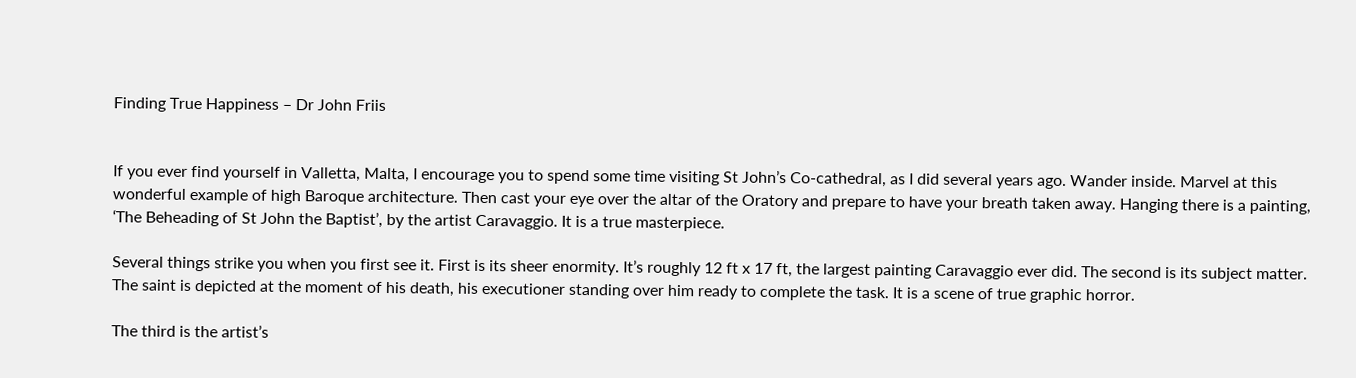Finding True Happiness – Dr John Friis


If you ever find yourself in Valletta, Malta, I encourage you to spend some time visiting St John’s Co-cathedral, as I did several years ago. Wander inside. Marvel at this wonderful example of high Baroque architecture. Then cast your eye over the altar of the Oratory and prepare to have your breath taken away. Hanging there is a painting, ‘The Beheading of St John the Baptist’, by the artist Caravaggio. It is a true masterpiece.

Several things strike you when you first see it. First is its sheer enormity. It’s roughly 12 ft x 17 ft, the largest painting Caravaggio ever did. The second is its subject matter. The saint is depicted at the moment of his death, his executioner standing over him ready to complete the task. It is a scene of true graphic horror.

The third is the artist’s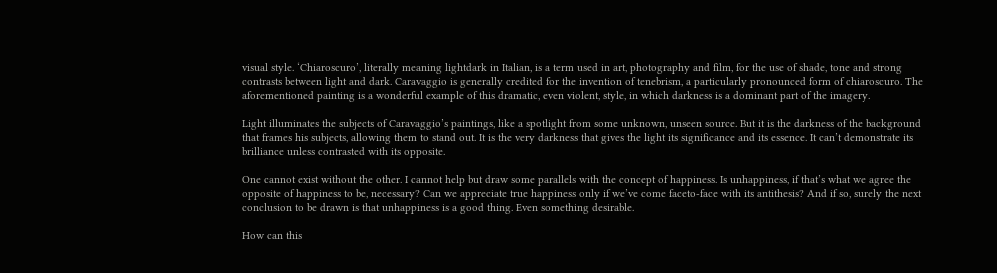visual style. ‘Chiaroscuro’, literally meaning lightdark in Italian, is a term used in art, photography and film, for the use of shade, tone and strong contrasts between light and dark. Caravaggio is generally credited for the invention of tenebrism, a particularly pronounced form of chiaroscuro. The aforementioned painting is a wonderful example of this dramatic, even violent, style, in which darkness is a dominant part of the imagery.

Light illuminates the subjects of Caravaggio’s paintings, like a spotlight from some unknown, unseen source. But it is the darkness of the background that frames his subjects, allowing them to stand out. It is the very darkness that gives the light its significance and its essence. It can’t demonstrate its brilliance unless contrasted with its opposite.

One cannot exist without the other. I cannot help but draw some parallels with the concept of happiness. Is unhappiness, if that’s what we agree the opposite of happiness to be, necessary? Can we appreciate true happiness only if we’ve come faceto-face with its antithesis? And if so, surely the next conclusion to be drawn is that unhappiness is a good thing. Even something desirable.

How can this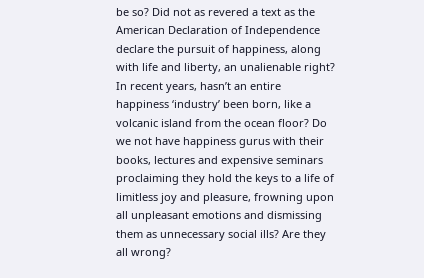be so? Did not as revered a text as the American Declaration of Independence declare the pursuit of happiness, along with life and liberty, an unalienable right? In recent years, hasn’t an entire happiness ‘industry’ been born, like a volcanic island from the ocean floor? Do we not have happiness gurus with their books, lectures and expensive seminars proclaiming they hold the keys to a life of limitless joy and pleasure, frowning upon all unpleasant emotions and dismissing them as unnecessary social ills? Are they all wrong?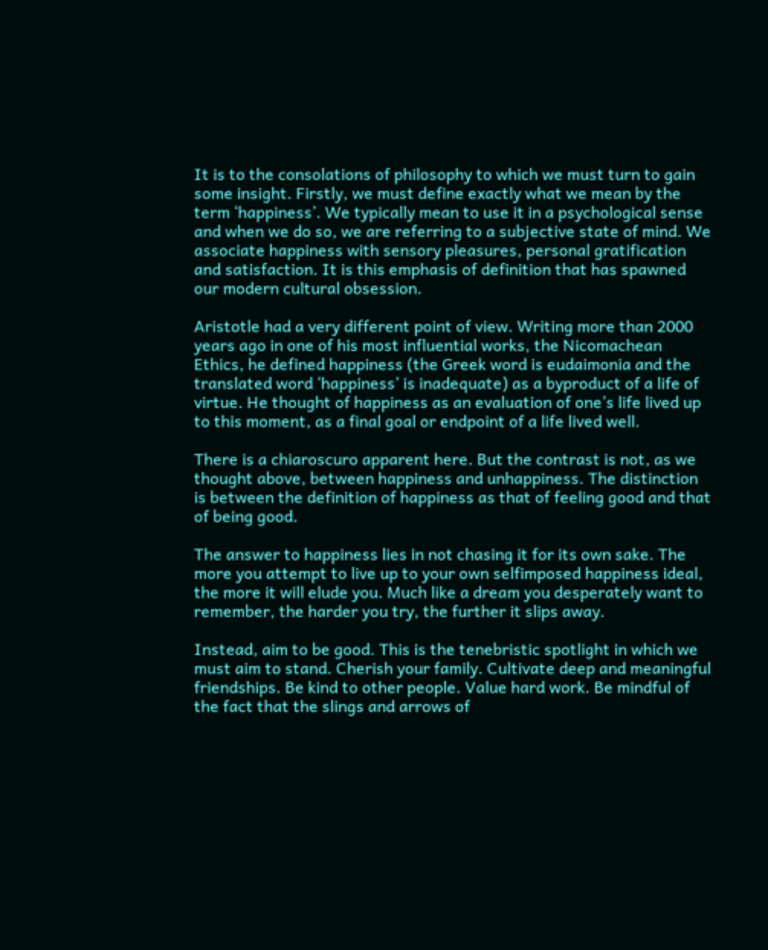It is to the consolations of philosophy to which we must turn to gain some insight. Firstly, we must define exactly what we mean by the term ‘happiness’. We typically mean to use it in a psychological sense and when we do so, we are referring to a subjective state of mind. We associate happiness with sensory pleasures, personal gratification and satisfaction. It is this emphasis of definition that has spawned our modern cultural obsession.

Aristotle had a very different point of view. Writing more than 2000 years ago in one of his most influential works, the Nicomachean Ethics, he defined happiness (the Greek word is eudaimonia and the translated word ‘happiness’ is inadequate) as a byproduct of a life of virtue. He thought of happiness as an evaluation of one’s life lived up to this moment, as a final goal or endpoint of a life lived well.

There is a chiaroscuro apparent here. But the contrast is not, as we thought above, between happiness and unhappiness. The distinction is between the definition of happiness as that of feeling good and that of being good.

The answer to happiness lies in not chasing it for its own sake. The more you attempt to live up to your own selfimposed happiness ideal, the more it will elude you. Much like a dream you desperately want to remember, the harder you try, the further it slips away.

Instead, aim to be good. This is the tenebristic spotlight in which we must aim to stand. Cherish your family. Cultivate deep and meaningful friendships. Be kind to other people. Value hard work. Be mindful of the fact that the slings and arrows of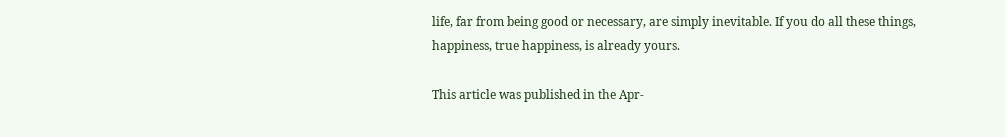life, far from being good or necessary, are simply inevitable. If you do all these things, happiness, true happiness, is already yours.

This article was published in the Apr-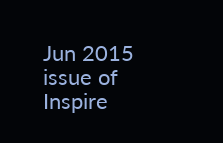Jun 2015 issue of Inspire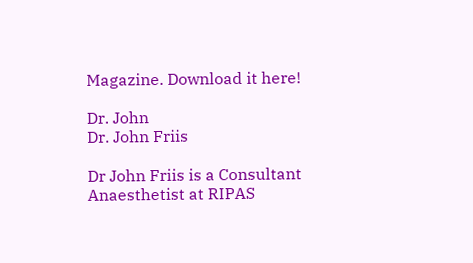Magazine. Download it here!

Dr. John
Dr. John Friis

Dr John Friis is a Consultant Anaesthetist at RIPAS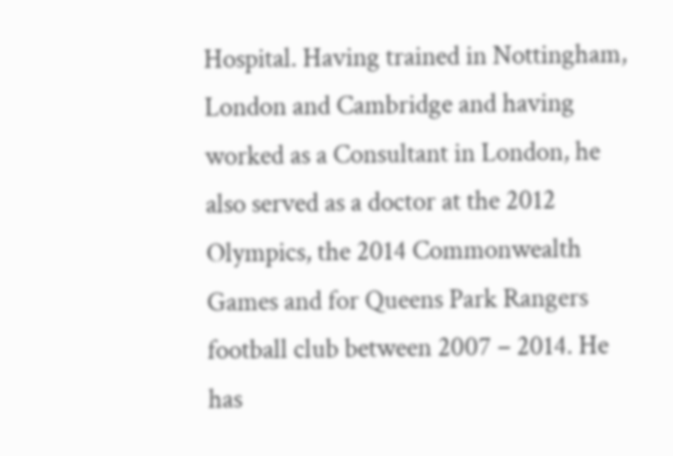Hospital. Having trained in Nottingham, London and Cambridge and having worked as a Consultant in London, he also served as a doctor at the 2012 Olympics, the 2014 Commonwealth Games and for Queens Park Rangers football club between 2007 – 2014. He has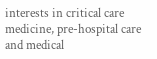interests in critical care medicine, pre-hospital care and medical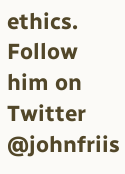ethics. Follow him on Twitter @johnfriis